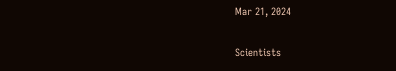Mar 21, 2024

Scientists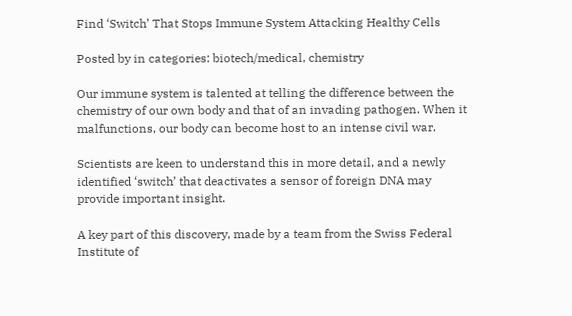Find ‘Switch’ That Stops Immune System Attacking Healthy Cells

Posted by in categories: biotech/medical, chemistry

Our immune system is talented at telling the difference between the chemistry of our own body and that of an invading pathogen. When it malfunctions, our body can become host to an intense civil war.

Scientists are keen to understand this in more detail, and a newly identified ‘switch’ that deactivates a sensor of foreign DNA may provide important insight.

A key part of this discovery, made by a team from the Swiss Federal Institute of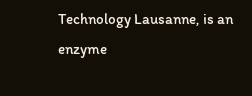Technology Lausanne, is an enzyme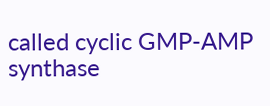called cyclic GMP-AMP synthase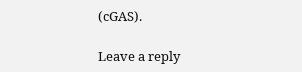(cGAS).

Leave a reply